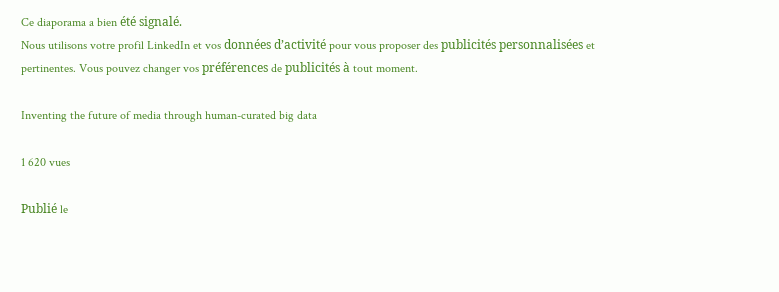Ce diaporama a bien été signalé.
Nous utilisons votre profil LinkedIn et vos données d’activité pour vous proposer des publicités personnalisées et pertinentes. Vous pouvez changer vos préférences de publicités à tout moment.

Inventing the future of media through human-curated big data

1 620 vues

Publié le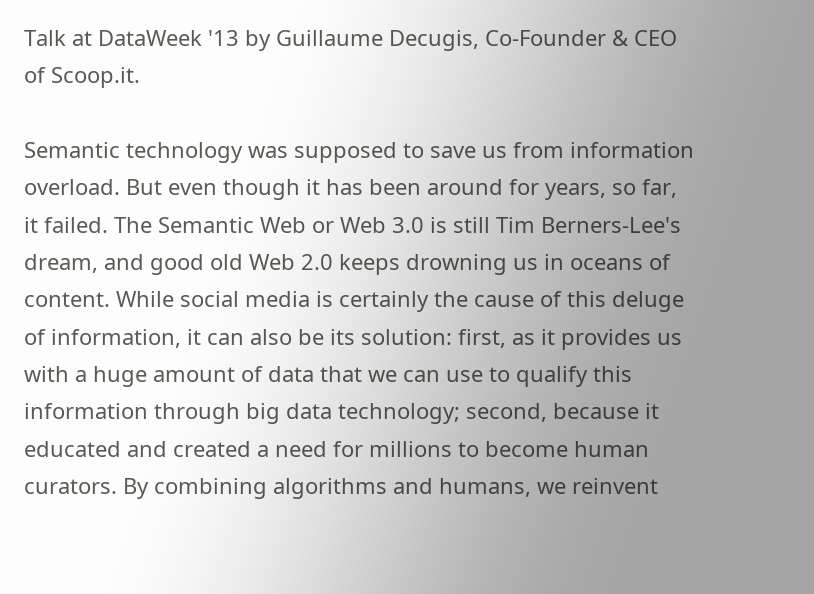Talk at DataWeek '13 by Guillaume Decugis, Co-Founder & CEO of Scoop.it.

Semantic technology was supposed to save us from information overload. But even though it has been around for years, so far, it failed. The Semantic Web or Web 3.0 is still Tim Berners-Lee's dream, and good old Web 2.0 keeps drowning us in oceans of content. While social media is certainly the cause of this deluge of information, it can also be its solution: first, as it provides us with a huge amount of data that we can use to qualify this information through big data technology; second, because it educated and created a need for millions to become human curators. By combining algorithms and humans, we reinvent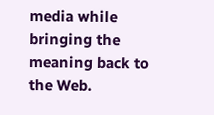media while bringing the meaning back to the Web.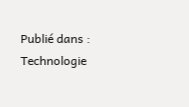Publié dans : Technologie